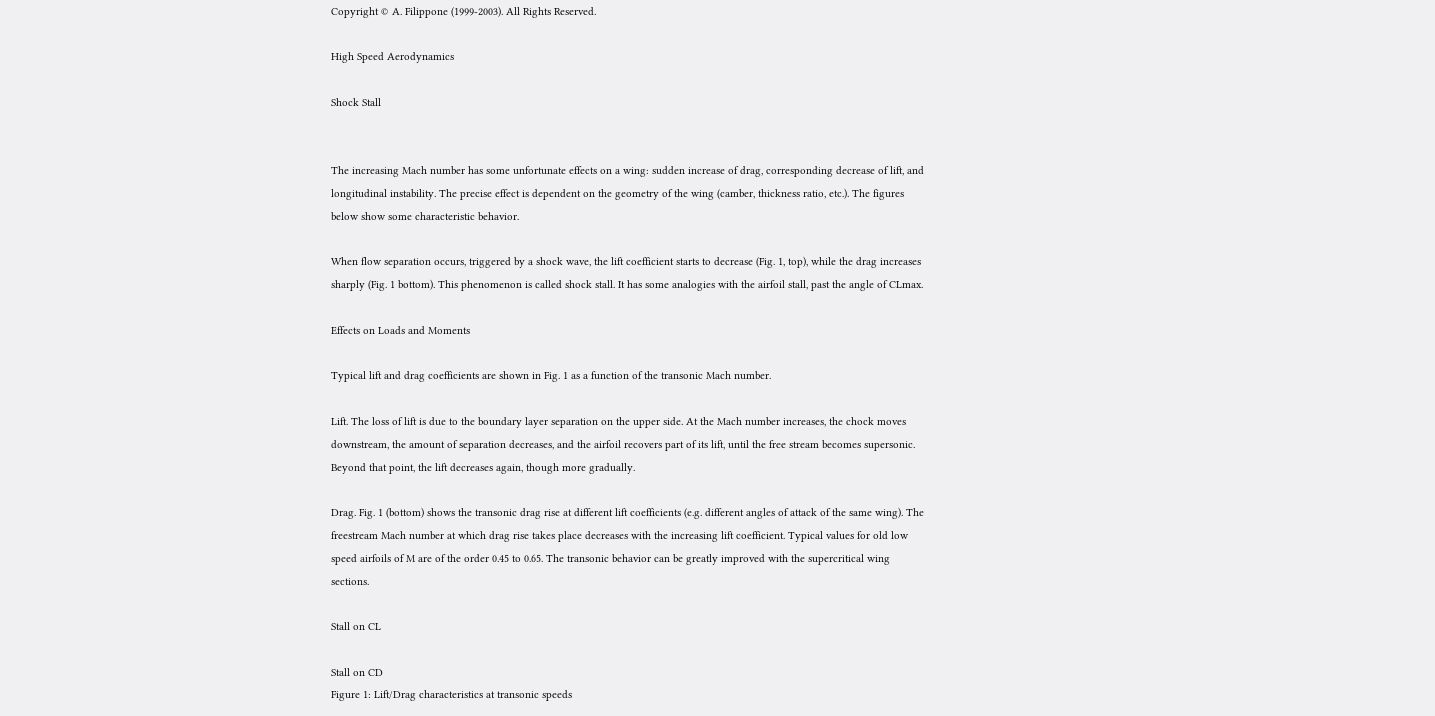Copyright © A. Filippone (1999-2003). All Rights Reserved.

High Speed Aerodynamics

Shock Stall


The increasing Mach number has some unfortunate effects on a wing: sudden increase of drag, corresponding decrease of lift, and longitudinal instability. The precise effect is dependent on the geometry of the wing (camber, thickness ratio, etc.). The figures below show some characteristic behavior.

When flow separation occurs, triggered by a shock wave, the lift coefficient starts to decrease (Fig. 1, top), while the drag increases sharply (Fig. 1 bottom). This phenomenon is called shock stall. It has some analogies with the airfoil stall, past the angle of CLmax.

Effects on Loads and Moments

Typical lift and drag coefficients are shown in Fig. 1 as a function of the transonic Mach number.

Lift. The loss of lift is due to the boundary layer separation on the upper side. At the Mach number increases, the chock moves downstream, the amount of separation decreases, and the airfoil recovers part of its lift, until the free stream becomes supersonic. Beyond that point, the lift decreases again, though more gradually.

Drag. Fig. 1 (bottom) shows the transonic drag rise at different lift coefficients (e.g. different angles of attack of the same wing). The freestream Mach number at which drag rise takes place decreases with the increasing lift coefficient. Typical values for old low speed airfoils of M are of the order 0.45 to 0.65. The transonic behavior can be greatly improved with the supercritical wing sections.

Stall on CL

Stall on CD
Figure 1: Lift/Drag characteristics at transonic speeds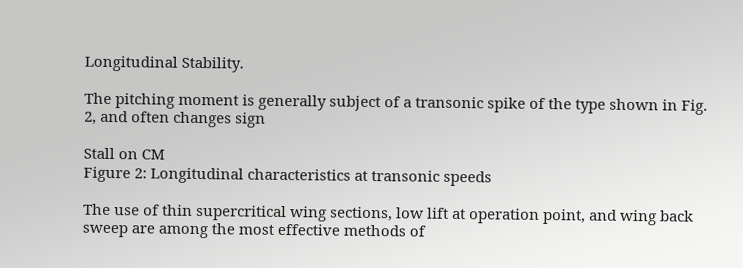Longitudinal Stability.

The pitching moment is generally subject of a transonic spike of the type shown in Fig. 2, and often changes sign

Stall on CM
Figure 2: Longitudinal characteristics at transonic speeds

The use of thin supercritical wing sections, low lift at operation point, and wing back sweep are among the most effective methods of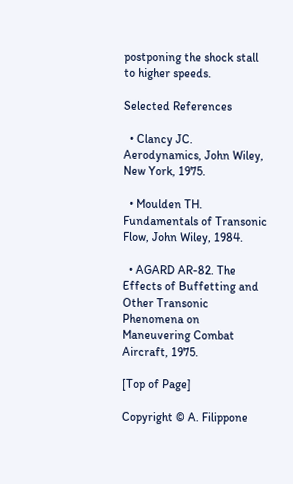postponing the shock stall to higher speeds.

Selected References

  • Clancy JC. Aerodynamics, John Wiley, New York, 1975.

  • Moulden TH. Fundamentals of Transonic Flow, John Wiley, 1984.

  • AGARD AR-82. The Effects of Buffetting and Other Transonic Phenomena on Maneuvering Combat Aircraft, 1975.

[Top of Page]

Copyright © A. Filippone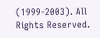(1999-2003). All Rights Reserved.